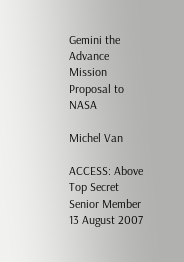Gemini the Advance Mission Proposal to NASA

Michel Van

ACCESS: Above Top Secret
Senior Member
13 August 2007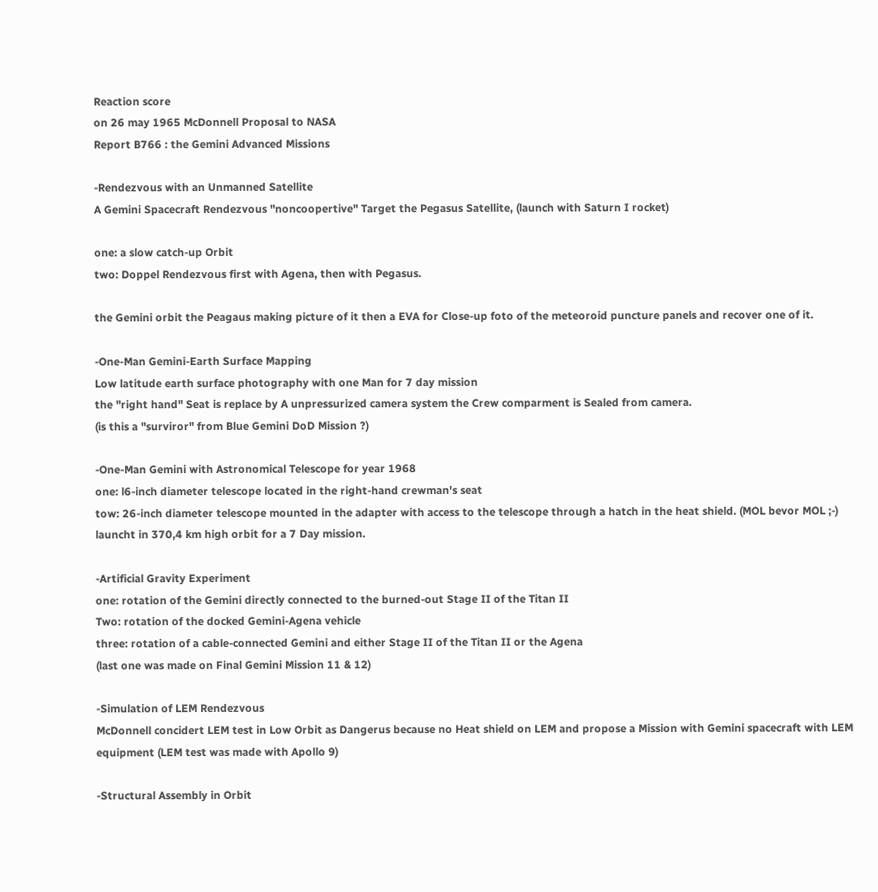Reaction score
on 26 may 1965 McDonnell Proposal to NASA
Report B766 : the Gemini Advanced Missions

-Rendezvous with an Unmanned Satellite
A Gemini Spacecraft Rendezvous "noncoopertive" Target the Pegasus Satellite, (launch with Saturn I rocket)

one: a slow catch-up Orbit
two: Doppel Rendezvous first with Agena, then with Pegasus.

the Gemini orbit the Peagaus making picture of it then a EVA for Close-up foto of the meteoroid puncture panels and recover one of it.

-One-Man Gemini-Earth Surface Mapping
Low latitude earth surface photography with one Man for 7 day mission
the "right hand" Seat is replace by A unpressurized camera system the Crew comparment is Sealed from camera.
(is this a "surviror" from Blue Gemini DoD Mission ?)

-One-Man Gemini with Astronomical Telescope for year 1968
one: l6-inch diameter telescope located in the right-hand crewman's seat
tow: 26-inch diameter telescope mounted in the adapter with access to the telescope through a hatch in the heat shield. (MOL bevor MOL ;-)
launcht in 370,4 km high orbit for a 7 Day mission.

-Artificial Gravity Experiment
one: rotation of the Gemini directly connected to the burned-out Stage II of the Titan II
Two: rotation of the docked Gemini-Agena vehicle
three: rotation of a cable-connected Gemini and either Stage II of the Titan II or the Agena
(last one was made on Final Gemini Mission 11 & 12)

-Simulation of LEM Rendezvous
McDonnell concidert LEM test in Low Orbit as Dangerus because no Heat shield on LEM and propose a Mission with Gemini spacecraft with LEM equipment (LEM test was made with Apollo 9)

-Structural Assembly in Orbit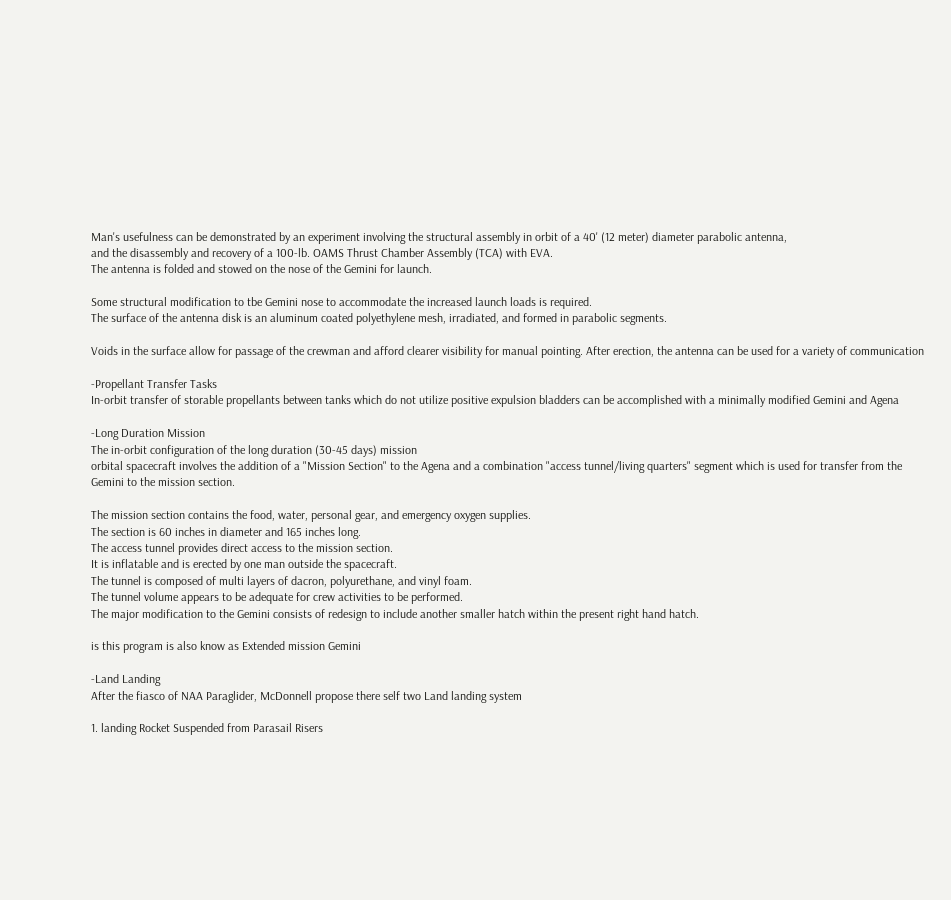Man's usefulness can be demonstrated by an experiment involving the structural assembly in orbit of a 40' (12 meter) diameter parabolic antenna,
and the disassembly and recovery of a 100-lb. OAMS Thrust Chamber Assembly (TCA) with EVA.
The antenna is folded and stowed on the nose of the Gemini for launch.

Some structural modification to tbe Gemini nose to accommodate the increased launch loads is required.
The surface of the antenna disk is an aluminum coated polyethylene mesh, irradiated, and formed in parabolic segments.

Voids in the surface allow for passage of the crewman and afford clearer visibility for manual pointing. After erection, the antenna can be used for a variety of communication

-Propellant Transfer Tasks
In-orbit transfer of storable propellants between tanks which do not utilize positive expulsion bladders can be accomplished with a minimally modified Gemini and Agena

-Long Duration Mission
The in-orbit configuration of the long duration (30-45 days) mission
orbital spacecraft involves the addition of a "Mission Section" to the Agena and a combination "access tunnel/living quarters" segment which is used for transfer from the Gemini to the mission section.

The mission section contains the food, water, personal gear, and emergency oxygen supplies.
The section is 60 inches in diameter and 165 inches long.
The access tunnel provides direct access to the mission section.
It is inflatable and is erected by one man outside the spacecraft.
The tunnel is composed of multi layers of dacron, polyurethane, and vinyl foam.
The tunnel volume appears to be adequate for crew activities to be performed.
The major modification to the Gemini consists of redesign to include another smaller hatch within the present right hand hatch.

is this program is also know as Extended mission Gemini

-Land Landing
After the fiasco of NAA Paraglider, McDonnell propose there self two Land landing system

1. landing Rocket Suspended from Parasail Risers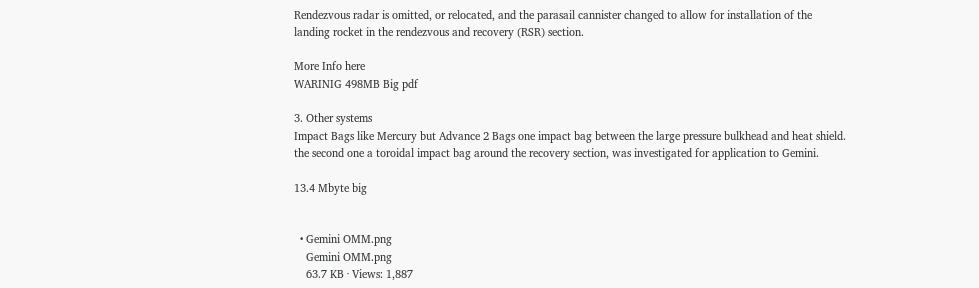Rendezvous radar is omitted, or relocated, and the parasail cannister changed to allow for installation of the landing rocket in the rendezvous and recovery (RSR) section.

More Info here
WARINIG 498MB Big pdf

3. Other systems
Impact Bags like Mercury but Advance 2 Bags one impact bag between the large pressure bulkhead and heat shield. the second one a toroidal impact bag around the recovery section, was investigated for application to Gemini.

13.4 Mbyte big


  • Gemini OMM.png
    Gemini OMM.png
    63.7 KB · Views: 1,887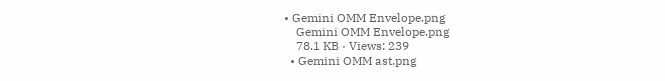• Gemini OMM Envelope.png
    Gemini OMM Envelope.png
    78.1 KB · Views: 239
  • Gemini OMM ast.png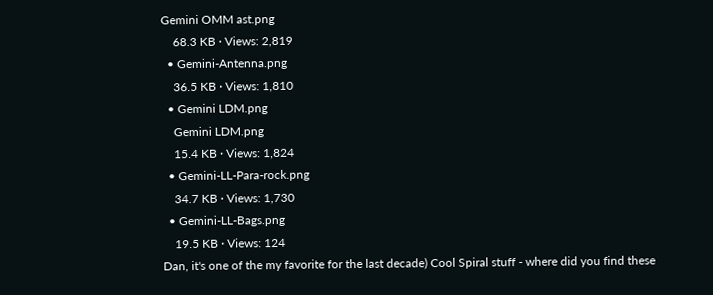Gemini OMM ast.png
    68.3 KB · Views: 2,819
  • Gemini-Antenna.png
    36.5 KB · Views: 1,810
  • Gemini LDM.png
    Gemini LDM.png
    15.4 KB · Views: 1,824
  • Gemini-LL-Para-rock.png
    34.7 KB · Views: 1,730
  • Gemini-LL-Bags.png
    19.5 KB · Views: 124
Dan, it's one of the my favorite for the last decade) Cool Spiral stuff - where did you find these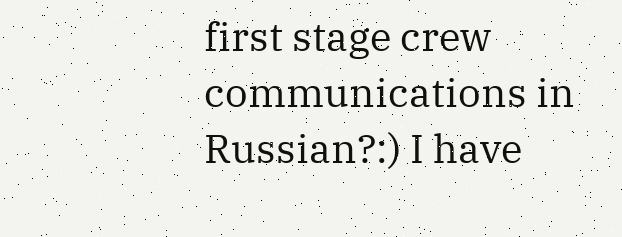first stage crew communications in Russian?:) I have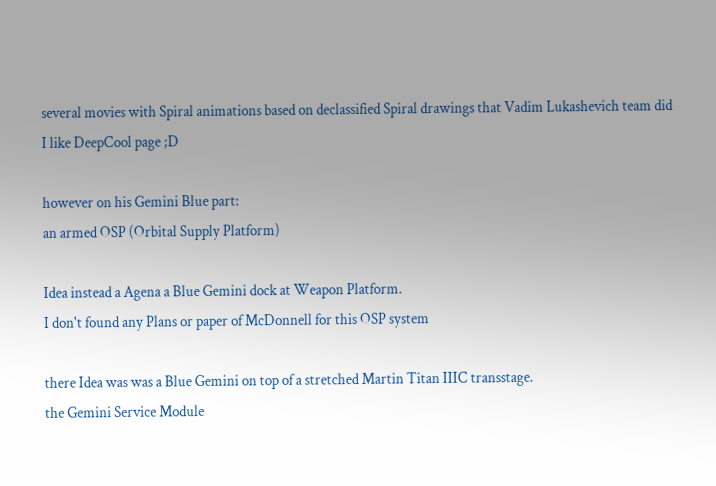several movies with Spiral animations based on declassified Spiral drawings that Vadim Lukashevich team did
I like DeepCool page ;D

however on his Gemini Blue part:
an armed OSP (Orbital Supply Platform)

Idea instead a Agena a Blue Gemini dock at Weapon Platform.
I don't found any Plans or paper of McDonnell for this OSP system

there Idea was was a Blue Gemini on top of a stretched Martin Titan IIIC transstage.
the Gemini Service Module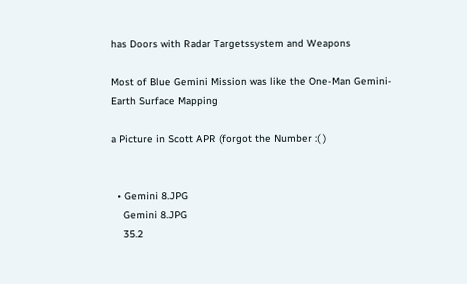has Doors with Radar Targetssystem and Weapons

Most of Blue Gemini Mission was like the One-Man Gemini-Earth Surface Mapping

a Picture in Scott APR (forgot the Number :( )


  • Gemini 8.JPG
    Gemini 8.JPG
    35.2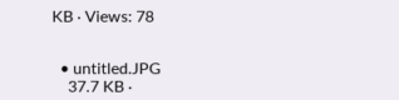KB · Views: 78


  • untitled.JPG
    37.7 KB ·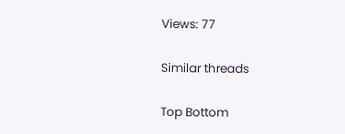Views: 77

Similar threads

Top Bottom